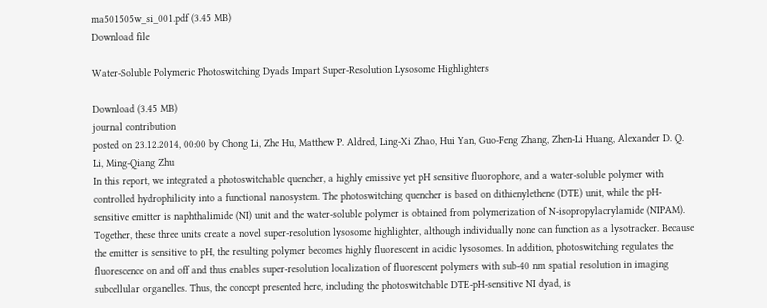ma501505w_si_001.pdf (3.45 MB)
Download file

Water-Soluble Polymeric Photoswitching Dyads Impart Super-Resolution Lysosome Highlighters

Download (3.45 MB)
journal contribution
posted on 23.12.2014, 00:00 by Chong Li, Zhe Hu, Matthew P. Aldred, Ling-Xi Zhao, Hui Yan, Guo-Feng Zhang, Zhen-Li Huang, Alexander D. Q. Li, Ming-Qiang Zhu
In this report, we integrated a photoswitchable quencher, a highly emissive yet pH sensitive fluorophore, and a water-soluble polymer with controlled hydrophilicity into a functional nanosystem. The photoswitching quencher is based on dithienylethene (DTE) unit, while the pH-sensitive emitter is naphthalimide (NI) unit and the water-soluble polymer is obtained from polymerization of N-isopropylacrylamide (NIPAM). Together, these three units create a novel super-resolution lysosome highlighter, although individually none can function as a lysotracker. Because the emitter is sensitive to pH, the resulting polymer becomes highly fluorescent in acidic lysosomes. In addition, photoswitching regulates the fluorescence on and off and thus enables super-resolution localization of fluorescent polymers with sub-40 nm spatial resolution in imaging subcellular organelles. Thus, the concept presented here, including the photoswitchable DTE-pH-sensitive NI dyad, is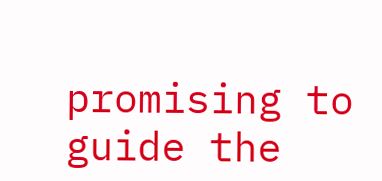promising to guide the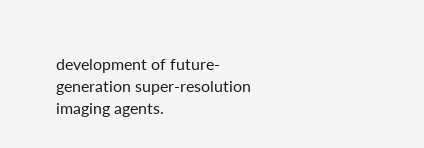development of future-generation super-resolution imaging agents.